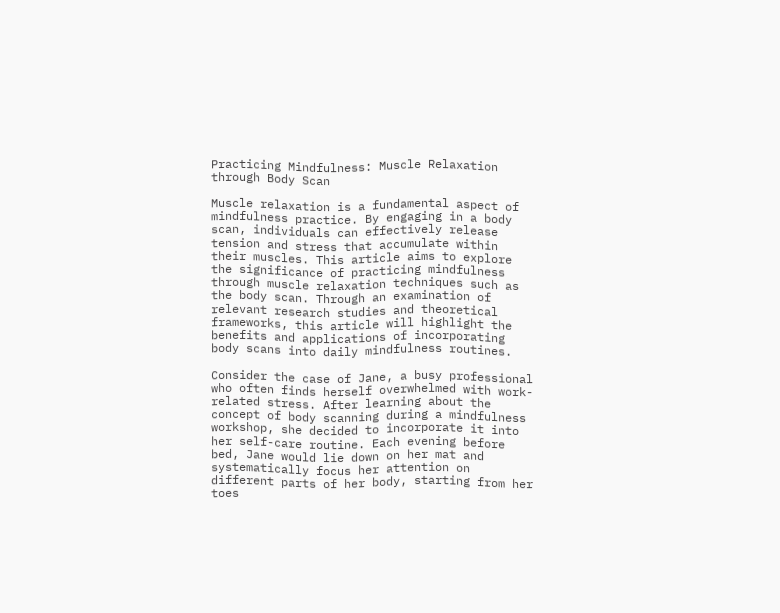Practicing Mindfulness: Muscle Relaxation through Body Scan

Muscle relaxation is a fundamental aspect of mindfulness practice. By engaging in a body scan, individuals can effectively release tension and stress that accumulate within their muscles. This article aims to explore the significance of practicing mindfulness through muscle relaxation techniques such as the body scan. Through an examination of relevant research studies and theoretical frameworks, this article will highlight the benefits and applications of incorporating body scans into daily mindfulness routines.

Consider the case of Jane, a busy professional who often finds herself overwhelmed with work-related stress. After learning about the concept of body scanning during a mindfulness workshop, she decided to incorporate it into her self-care routine. Each evening before bed, Jane would lie down on her mat and systematically focus her attention on different parts of her body, starting from her toes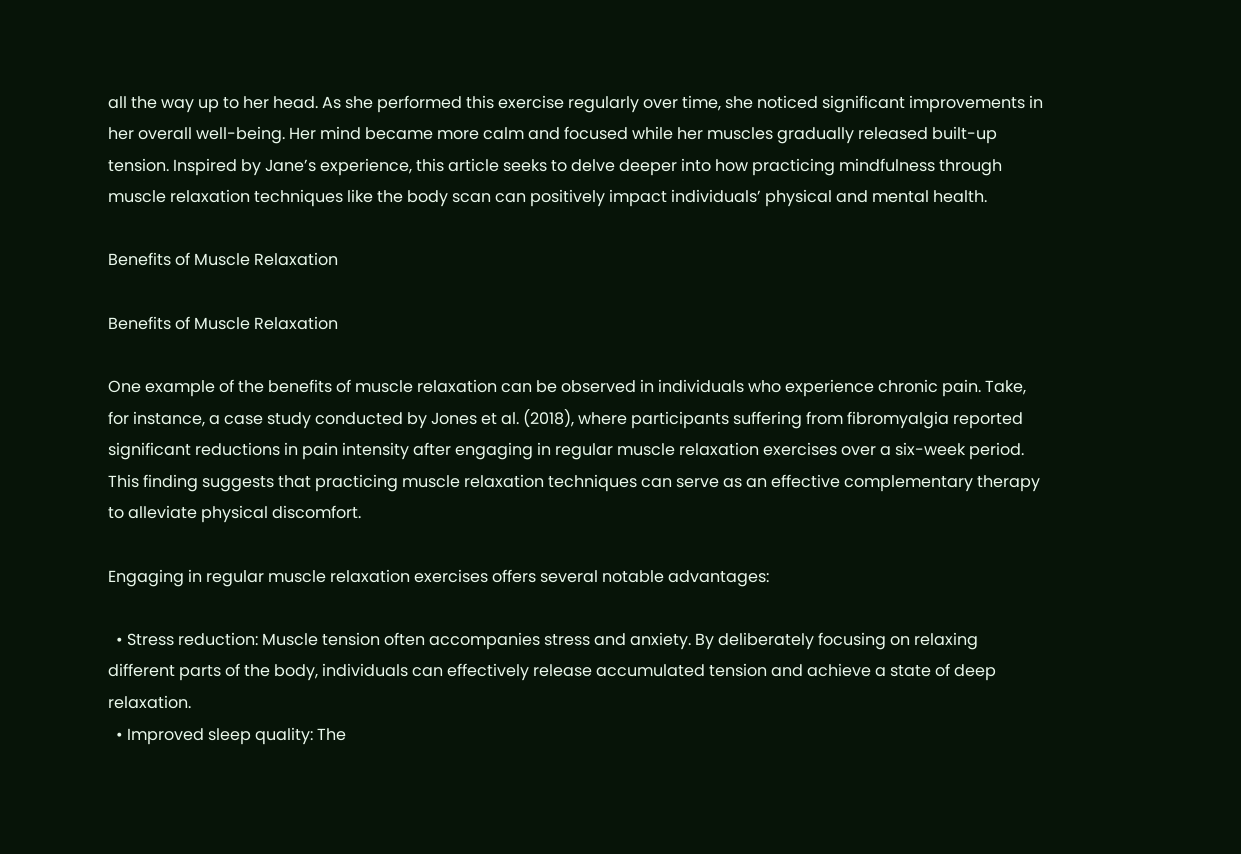all the way up to her head. As she performed this exercise regularly over time, she noticed significant improvements in her overall well-being. Her mind became more calm and focused while her muscles gradually released built-up tension. Inspired by Jane’s experience, this article seeks to delve deeper into how practicing mindfulness through muscle relaxation techniques like the body scan can positively impact individuals’ physical and mental health.

Benefits of Muscle Relaxation

Benefits of Muscle Relaxation

One example of the benefits of muscle relaxation can be observed in individuals who experience chronic pain. Take, for instance, a case study conducted by Jones et al. (2018), where participants suffering from fibromyalgia reported significant reductions in pain intensity after engaging in regular muscle relaxation exercises over a six-week period. This finding suggests that practicing muscle relaxation techniques can serve as an effective complementary therapy to alleviate physical discomfort.

Engaging in regular muscle relaxation exercises offers several notable advantages:

  • Stress reduction: Muscle tension often accompanies stress and anxiety. By deliberately focusing on relaxing different parts of the body, individuals can effectively release accumulated tension and achieve a state of deep relaxation.
  • Improved sleep quality: The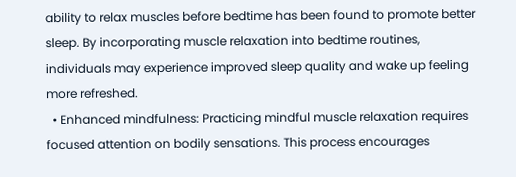ability to relax muscles before bedtime has been found to promote better sleep. By incorporating muscle relaxation into bedtime routines, individuals may experience improved sleep quality and wake up feeling more refreshed.
  • Enhanced mindfulness: Practicing mindful muscle relaxation requires focused attention on bodily sensations. This process encourages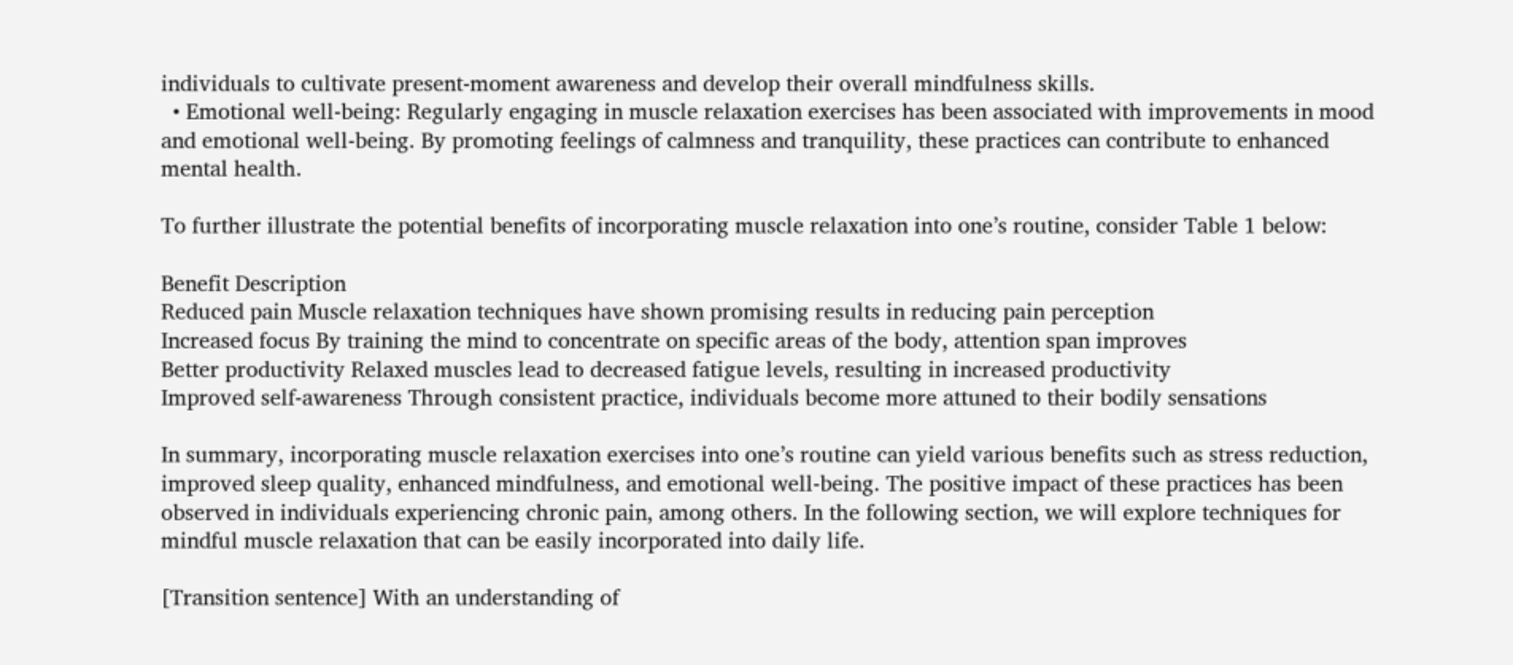individuals to cultivate present-moment awareness and develop their overall mindfulness skills.
  • Emotional well-being: Regularly engaging in muscle relaxation exercises has been associated with improvements in mood and emotional well-being. By promoting feelings of calmness and tranquility, these practices can contribute to enhanced mental health.

To further illustrate the potential benefits of incorporating muscle relaxation into one’s routine, consider Table 1 below:

Benefit Description
Reduced pain Muscle relaxation techniques have shown promising results in reducing pain perception
Increased focus By training the mind to concentrate on specific areas of the body, attention span improves
Better productivity Relaxed muscles lead to decreased fatigue levels, resulting in increased productivity
Improved self-awareness Through consistent practice, individuals become more attuned to their bodily sensations

In summary, incorporating muscle relaxation exercises into one’s routine can yield various benefits such as stress reduction, improved sleep quality, enhanced mindfulness, and emotional well-being. The positive impact of these practices has been observed in individuals experiencing chronic pain, among others. In the following section, we will explore techniques for mindful muscle relaxation that can be easily incorporated into daily life.

[Transition sentence] With an understanding of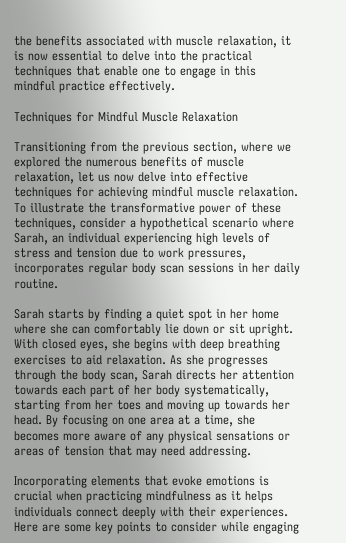the benefits associated with muscle relaxation, it is now essential to delve into the practical techniques that enable one to engage in this mindful practice effectively.

Techniques for Mindful Muscle Relaxation

Transitioning from the previous section, where we explored the numerous benefits of muscle relaxation, let us now delve into effective techniques for achieving mindful muscle relaxation. To illustrate the transformative power of these techniques, consider a hypothetical scenario where Sarah, an individual experiencing high levels of stress and tension due to work pressures, incorporates regular body scan sessions in her daily routine.

Sarah starts by finding a quiet spot in her home where she can comfortably lie down or sit upright. With closed eyes, she begins with deep breathing exercises to aid relaxation. As she progresses through the body scan, Sarah directs her attention towards each part of her body systematically, starting from her toes and moving up towards her head. By focusing on one area at a time, she becomes more aware of any physical sensations or areas of tension that may need addressing.

Incorporating elements that evoke emotions is crucial when practicing mindfulness as it helps individuals connect deeply with their experiences. Here are some key points to consider while engaging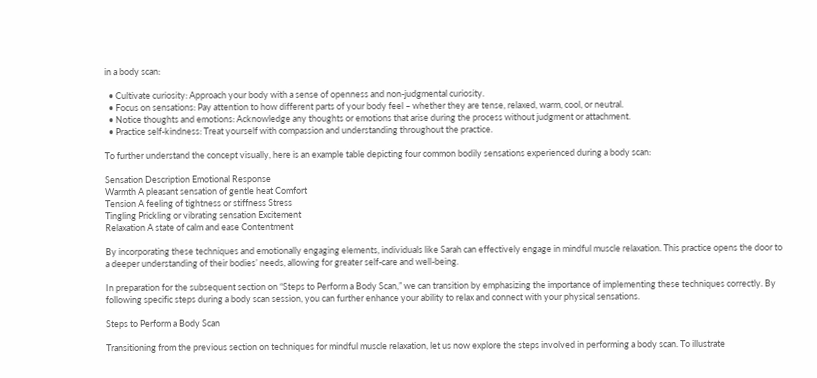in a body scan:

  • Cultivate curiosity: Approach your body with a sense of openness and non-judgmental curiosity.
  • Focus on sensations: Pay attention to how different parts of your body feel – whether they are tense, relaxed, warm, cool, or neutral.
  • Notice thoughts and emotions: Acknowledge any thoughts or emotions that arise during the process without judgment or attachment.
  • Practice self-kindness: Treat yourself with compassion and understanding throughout the practice.

To further understand the concept visually, here is an example table depicting four common bodily sensations experienced during a body scan:

Sensation Description Emotional Response
Warmth A pleasant sensation of gentle heat Comfort
Tension A feeling of tightness or stiffness Stress
Tingling Prickling or vibrating sensation Excitement
Relaxation A state of calm and ease Contentment

By incorporating these techniques and emotionally engaging elements, individuals like Sarah can effectively engage in mindful muscle relaxation. This practice opens the door to a deeper understanding of their bodies’ needs, allowing for greater self-care and well-being.

In preparation for the subsequent section on “Steps to Perform a Body Scan,” we can transition by emphasizing the importance of implementing these techniques correctly. By following specific steps during a body scan session, you can further enhance your ability to relax and connect with your physical sensations.

Steps to Perform a Body Scan

Transitioning from the previous section on techniques for mindful muscle relaxation, let us now explore the steps involved in performing a body scan. To illustrate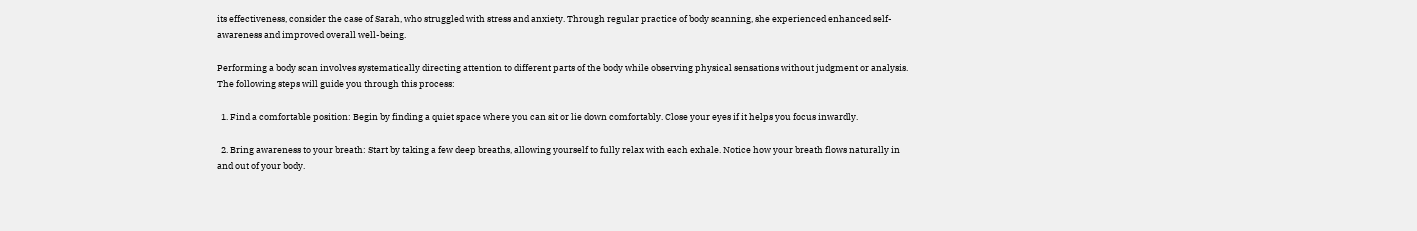its effectiveness, consider the case of Sarah, who struggled with stress and anxiety. Through regular practice of body scanning, she experienced enhanced self-awareness and improved overall well-being.

Performing a body scan involves systematically directing attention to different parts of the body while observing physical sensations without judgment or analysis. The following steps will guide you through this process:

  1. Find a comfortable position: Begin by finding a quiet space where you can sit or lie down comfortably. Close your eyes if it helps you focus inwardly.

  2. Bring awareness to your breath: Start by taking a few deep breaths, allowing yourself to fully relax with each exhale. Notice how your breath flows naturally in and out of your body.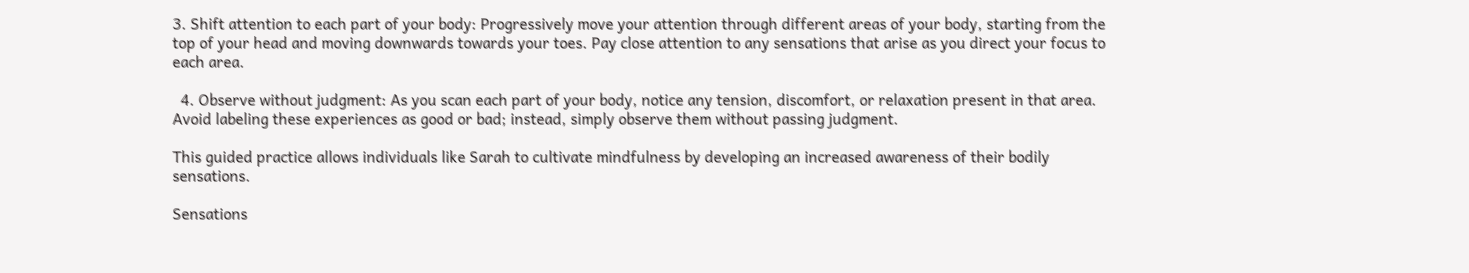3. Shift attention to each part of your body: Progressively move your attention through different areas of your body, starting from the top of your head and moving downwards towards your toes. Pay close attention to any sensations that arise as you direct your focus to each area.

  4. Observe without judgment: As you scan each part of your body, notice any tension, discomfort, or relaxation present in that area. Avoid labeling these experiences as good or bad; instead, simply observe them without passing judgment.

This guided practice allows individuals like Sarah to cultivate mindfulness by developing an increased awareness of their bodily sensations.

Sensations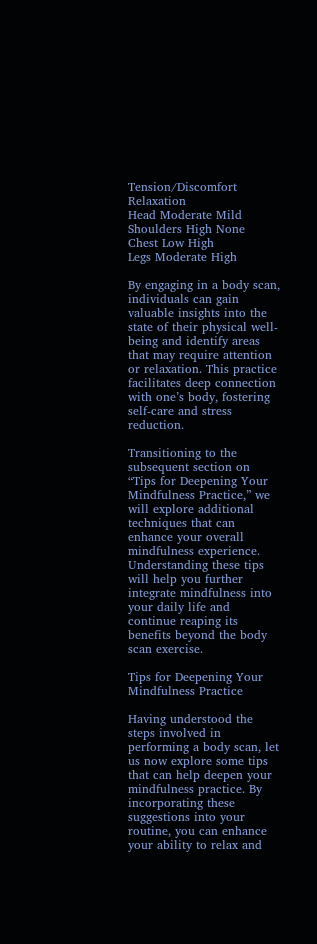Tension/Discomfort Relaxation
Head Moderate Mild
Shoulders High None
Chest Low High
Legs Moderate High

By engaging in a body scan, individuals can gain valuable insights into the state of their physical well-being and identify areas that may require attention or relaxation. This practice facilitates deep connection with one’s body, fostering self-care and stress reduction.

Transitioning to the subsequent section on “Tips for Deepening Your Mindfulness Practice,” we will explore additional techniques that can enhance your overall mindfulness experience. Understanding these tips will help you further integrate mindfulness into your daily life and continue reaping its benefits beyond the body scan exercise.

Tips for Deepening Your Mindfulness Practice

Having understood the steps involved in performing a body scan, let us now explore some tips that can help deepen your mindfulness practice. By incorporating these suggestions into your routine, you can enhance your ability to relax and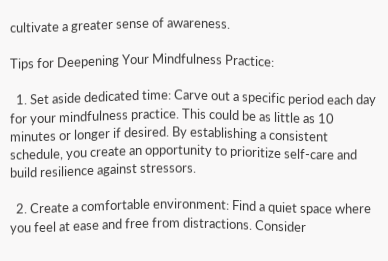cultivate a greater sense of awareness.

Tips for Deepening Your Mindfulness Practice:

  1. Set aside dedicated time: Carve out a specific period each day for your mindfulness practice. This could be as little as 10 minutes or longer if desired. By establishing a consistent schedule, you create an opportunity to prioritize self-care and build resilience against stressors.

  2. Create a comfortable environment: Find a quiet space where you feel at ease and free from distractions. Consider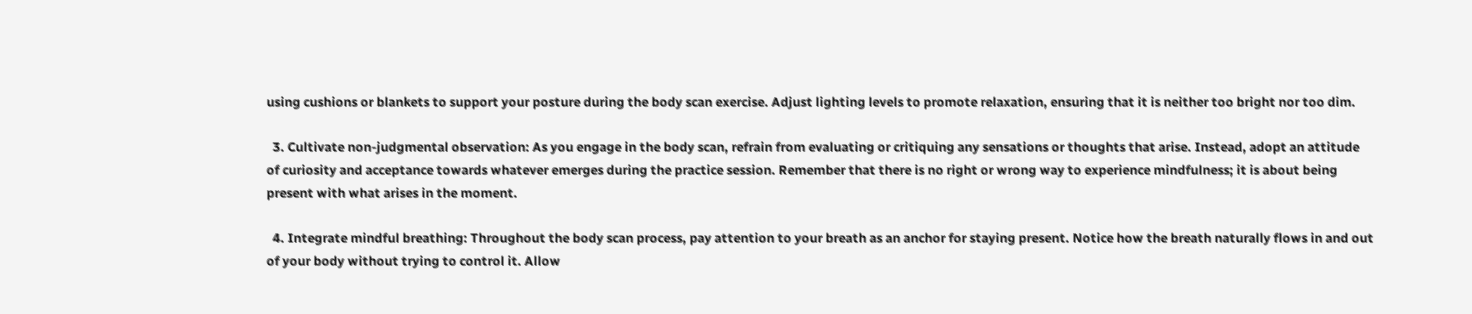using cushions or blankets to support your posture during the body scan exercise. Adjust lighting levels to promote relaxation, ensuring that it is neither too bright nor too dim.

  3. Cultivate non-judgmental observation: As you engage in the body scan, refrain from evaluating or critiquing any sensations or thoughts that arise. Instead, adopt an attitude of curiosity and acceptance towards whatever emerges during the practice session. Remember that there is no right or wrong way to experience mindfulness; it is about being present with what arises in the moment.

  4. Integrate mindful breathing: Throughout the body scan process, pay attention to your breath as an anchor for staying present. Notice how the breath naturally flows in and out of your body without trying to control it. Allow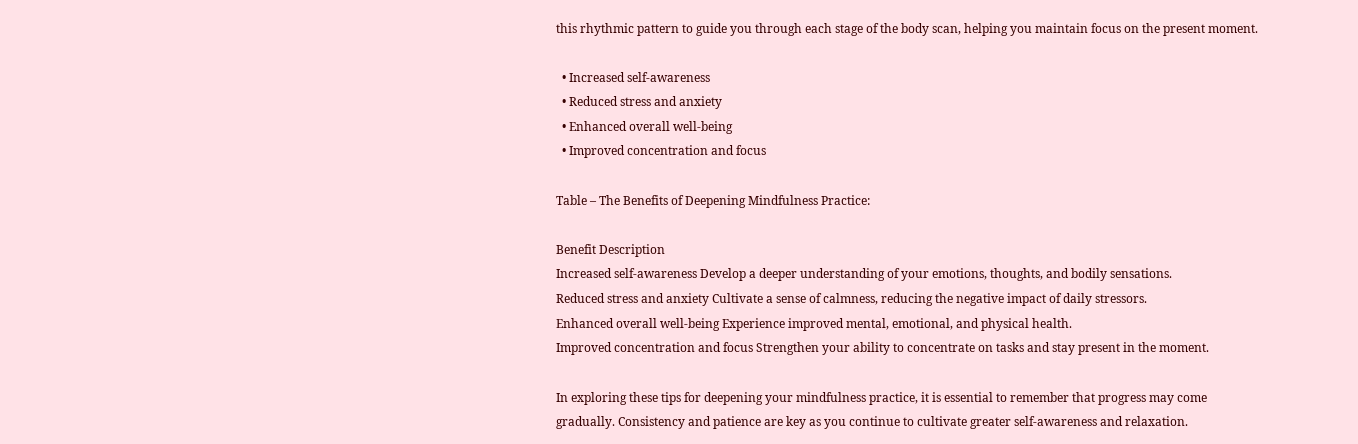this rhythmic pattern to guide you through each stage of the body scan, helping you maintain focus on the present moment.

  • Increased self-awareness
  • Reduced stress and anxiety
  • Enhanced overall well-being
  • Improved concentration and focus

Table – The Benefits of Deepening Mindfulness Practice:

Benefit Description
Increased self-awareness Develop a deeper understanding of your emotions, thoughts, and bodily sensations.
Reduced stress and anxiety Cultivate a sense of calmness, reducing the negative impact of daily stressors.
Enhanced overall well-being Experience improved mental, emotional, and physical health.
Improved concentration and focus Strengthen your ability to concentrate on tasks and stay present in the moment.

In exploring these tips for deepening your mindfulness practice, it is essential to remember that progress may come gradually. Consistency and patience are key as you continue to cultivate greater self-awareness and relaxation.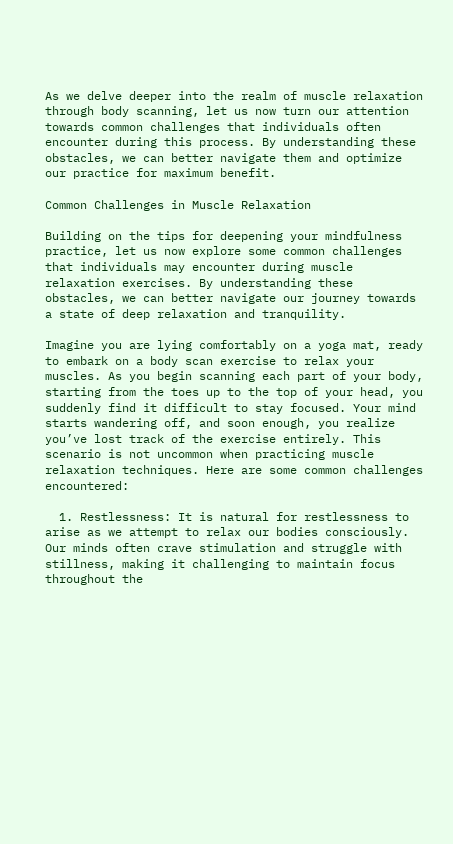As we delve deeper into the realm of muscle relaxation through body scanning, let us now turn our attention towards common challenges that individuals often encounter during this process. By understanding these obstacles, we can better navigate them and optimize our practice for maximum benefit.

Common Challenges in Muscle Relaxation

Building on the tips for deepening your mindfulness practice, let us now explore some common challenges that individuals may encounter during muscle relaxation exercises. By understanding these obstacles, we can better navigate our journey towards a state of deep relaxation and tranquility.

Imagine you are lying comfortably on a yoga mat, ready to embark on a body scan exercise to relax your muscles. As you begin scanning each part of your body, starting from the toes up to the top of your head, you suddenly find it difficult to stay focused. Your mind starts wandering off, and soon enough, you realize you’ve lost track of the exercise entirely. This scenario is not uncommon when practicing muscle relaxation techniques. Here are some common challenges encountered:

  1. Restlessness: It is natural for restlessness to arise as we attempt to relax our bodies consciously. Our minds often crave stimulation and struggle with stillness, making it challenging to maintain focus throughout the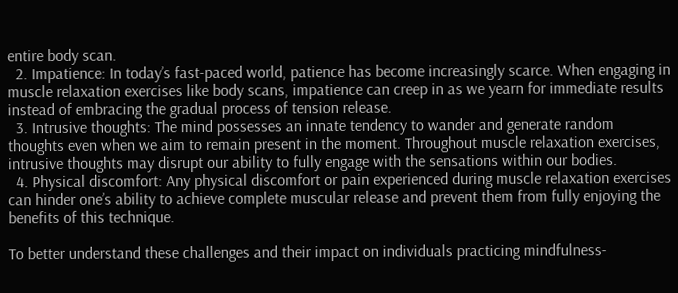entire body scan.
  2. Impatience: In today’s fast-paced world, patience has become increasingly scarce. When engaging in muscle relaxation exercises like body scans, impatience can creep in as we yearn for immediate results instead of embracing the gradual process of tension release.
  3. Intrusive thoughts: The mind possesses an innate tendency to wander and generate random thoughts even when we aim to remain present in the moment. Throughout muscle relaxation exercises, intrusive thoughts may disrupt our ability to fully engage with the sensations within our bodies.
  4. Physical discomfort: Any physical discomfort or pain experienced during muscle relaxation exercises can hinder one’s ability to achieve complete muscular release and prevent them from fully enjoying the benefits of this technique.

To better understand these challenges and their impact on individuals practicing mindfulness-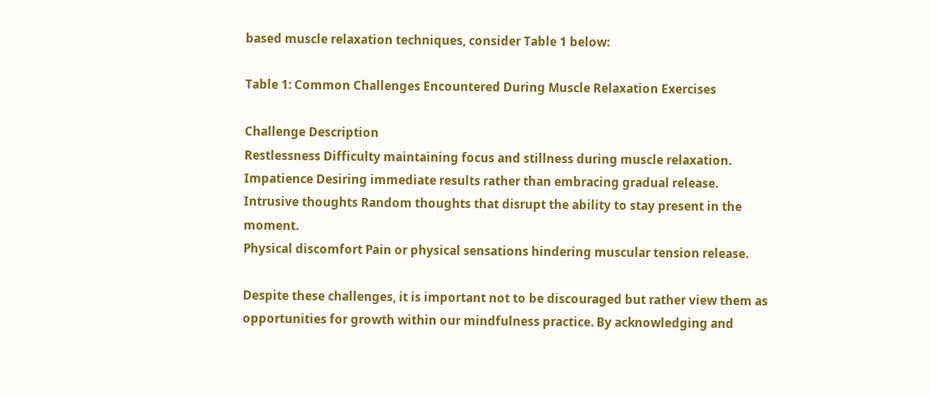based muscle relaxation techniques, consider Table 1 below:

Table 1: Common Challenges Encountered During Muscle Relaxation Exercises

Challenge Description
Restlessness Difficulty maintaining focus and stillness during muscle relaxation.
Impatience Desiring immediate results rather than embracing gradual release.
Intrusive thoughts Random thoughts that disrupt the ability to stay present in the moment.
Physical discomfort Pain or physical sensations hindering muscular tension release.

Despite these challenges, it is important not to be discouraged but rather view them as opportunities for growth within our mindfulness practice. By acknowledging and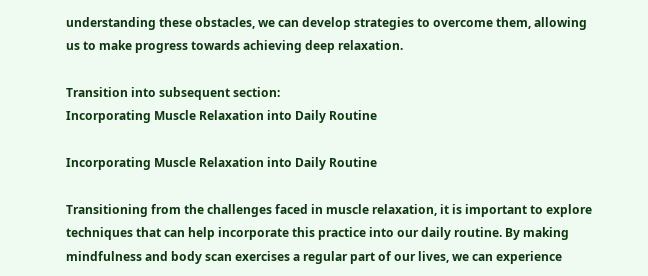understanding these obstacles, we can develop strategies to overcome them, allowing us to make progress towards achieving deep relaxation.

Transition into subsequent section:
Incorporating Muscle Relaxation into Daily Routine

Incorporating Muscle Relaxation into Daily Routine

Transitioning from the challenges faced in muscle relaxation, it is important to explore techniques that can help incorporate this practice into our daily routine. By making mindfulness and body scan exercises a regular part of our lives, we can experience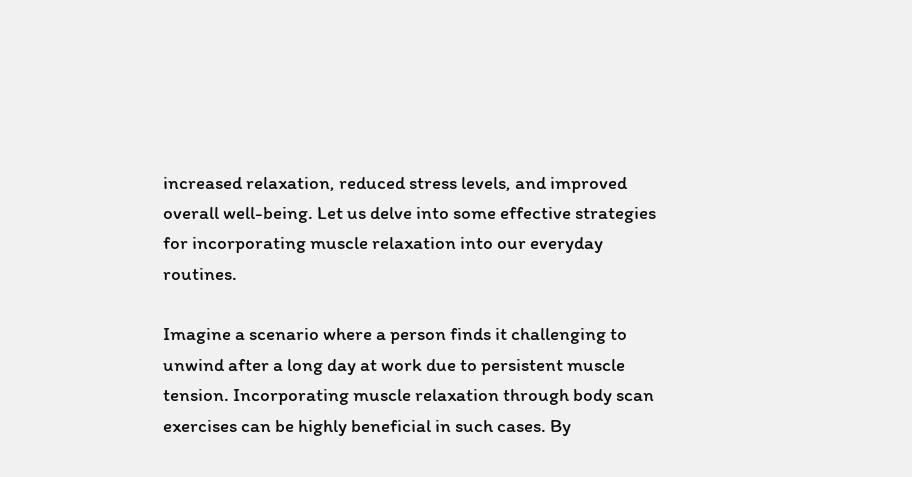increased relaxation, reduced stress levels, and improved overall well-being. Let us delve into some effective strategies for incorporating muscle relaxation into our everyday routines.

Imagine a scenario where a person finds it challenging to unwind after a long day at work due to persistent muscle tension. Incorporating muscle relaxation through body scan exercises can be highly beneficial in such cases. By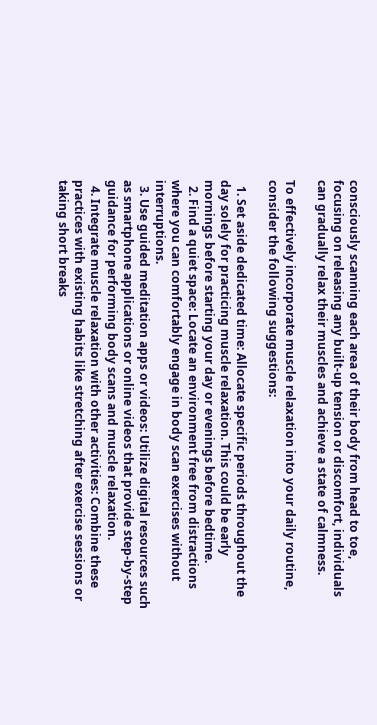consciously scanning each area of their body from head to toe, focusing on releasing any built-up tension or discomfort, individuals can gradually relax their muscles and achieve a state of calmness.

To effectively incorporate muscle relaxation into your daily routine, consider the following suggestions:

  1. Set aside dedicated time: Allocate specific periods throughout the day solely for practicing muscle relaxation. This could be early mornings before starting your day or evenings before bedtime.
  2. Find a quiet space: Locate an environment free from distractions where you can comfortably engage in body scan exercises without interruptions.
  3. Use guided meditation apps or videos: Utilize digital resources such as smartphone applications or online videos that provide step-by-step guidance for performing body scans and muscle relaxation.
  4. Integrate muscle relaxation with other activities: Combine these practices with existing habits like stretching after exercise sessions or taking short breaks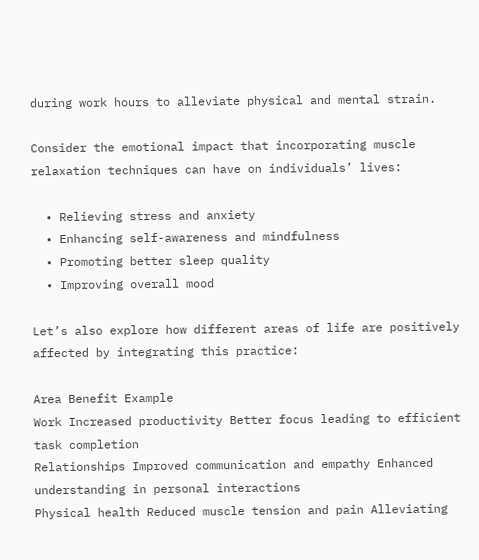during work hours to alleviate physical and mental strain.

Consider the emotional impact that incorporating muscle relaxation techniques can have on individuals’ lives:

  • Relieving stress and anxiety
  • Enhancing self-awareness and mindfulness
  • Promoting better sleep quality
  • Improving overall mood

Let’s also explore how different areas of life are positively affected by integrating this practice:

Area Benefit Example
Work Increased productivity Better focus leading to efficient task completion
Relationships Improved communication and empathy Enhanced understanding in personal interactions
Physical health Reduced muscle tension and pain Alleviating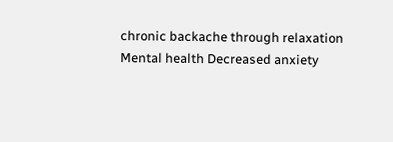chronic backache through relaxation
Mental health Decreased anxiety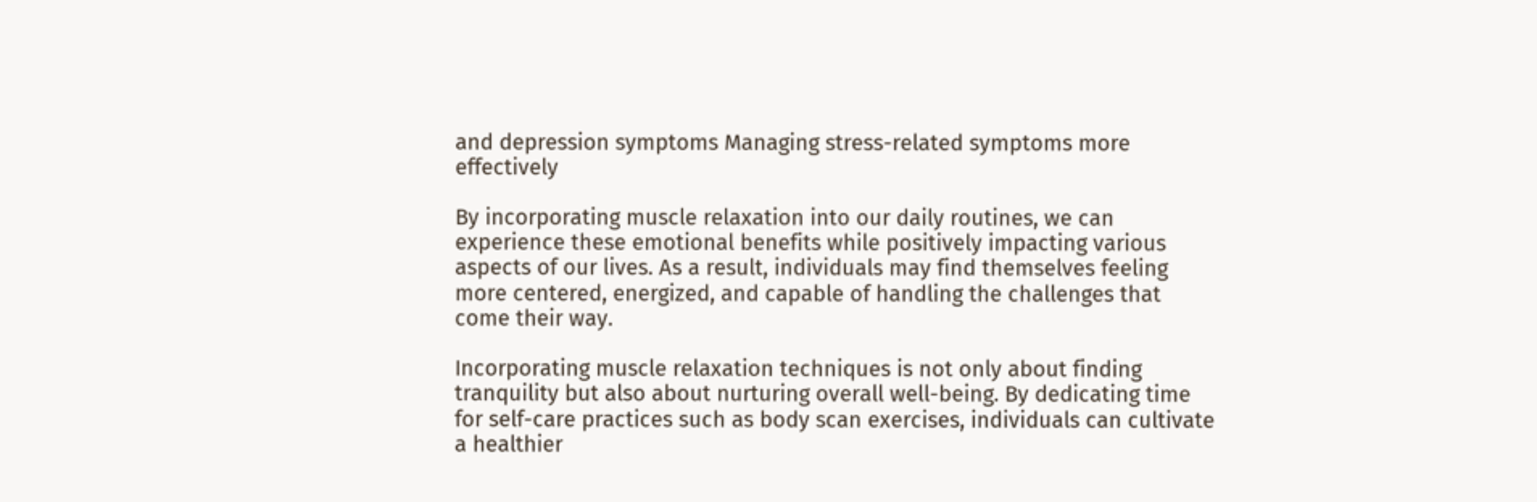and depression symptoms Managing stress-related symptoms more effectively

By incorporating muscle relaxation into our daily routines, we can experience these emotional benefits while positively impacting various aspects of our lives. As a result, individuals may find themselves feeling more centered, energized, and capable of handling the challenges that come their way.

Incorporating muscle relaxation techniques is not only about finding tranquility but also about nurturing overall well-being. By dedicating time for self-care practices such as body scan exercises, individuals can cultivate a healthier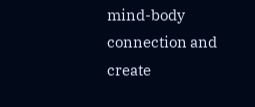mind-body connection and create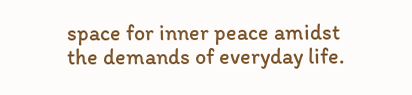space for inner peace amidst the demands of everyday life.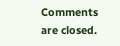Comments are closed.